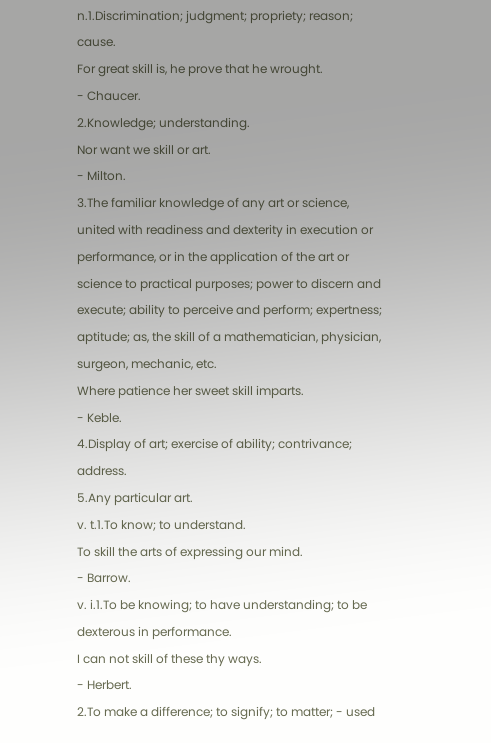n.1.Discrimination; judgment; propriety; reason; cause.
For great skill is, he prove that he wrought.
- Chaucer.
2.Knowledge; understanding.
Nor want we skill or art.
- Milton.
3.The familiar knowledge of any art or science, united with readiness and dexterity in execution or performance, or in the application of the art or science to practical purposes; power to discern and execute; ability to perceive and perform; expertness; aptitude; as, the skill of a mathematician, physician, surgeon, mechanic, etc.
Where patience her sweet skill imparts.
- Keble.
4.Display of art; exercise of ability; contrivance; address.
5.Any particular art.
v. t.1.To know; to understand.
To skill the arts of expressing our mind.
- Barrow.
v. i.1.To be knowing; to have understanding; to be dexterous in performance.
I can not skill of these thy ways.
- Herbert.
2.To make a difference; to signify; to matter; - used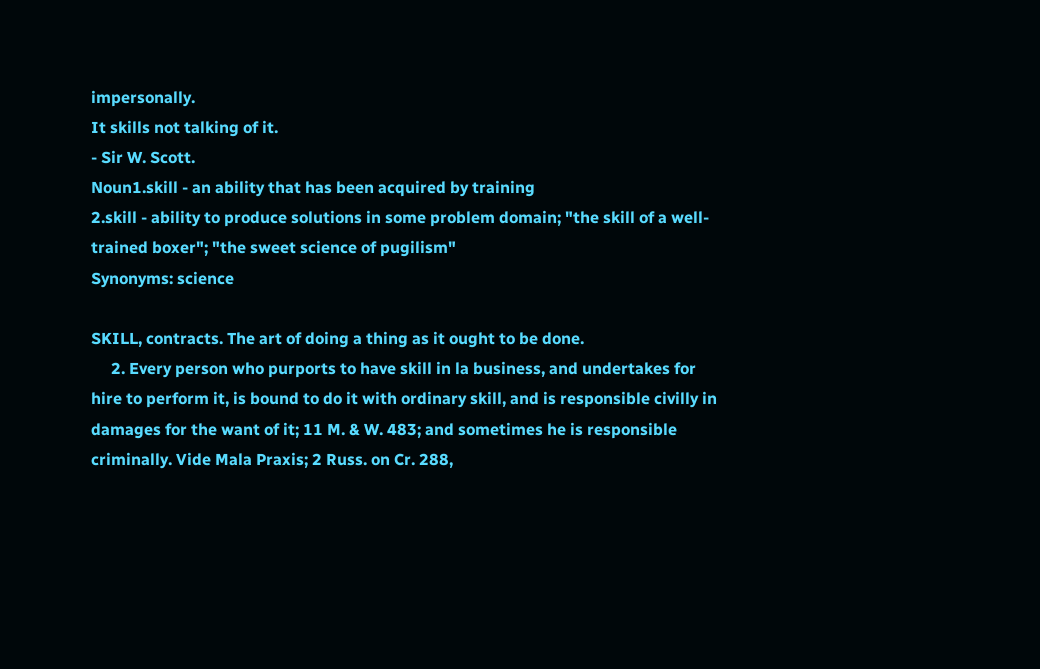impersonally.
It skills not talking of it.
- Sir W. Scott.
Noun1.skill - an ability that has been acquired by training
2.skill - ability to produce solutions in some problem domain; "the skill of a well-trained boxer"; "the sweet science of pugilism"
Synonyms: science

SKILL, contracts. The art of doing a thing as it ought to be done.
     2. Every person who purports to have skill in la business, and undertakes for hire to perform it, is bound to do it with ordinary skill, and is responsible civilly in damages for the want of it; 11 M. & W. 483; and sometimes he is responsible criminally. Vide Mala Praxis; 2 Russ. on Cr. 288,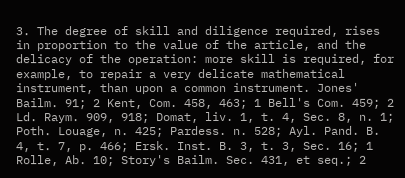3. The degree of skill and diligence required, rises in proportion to the value of the article, and the delicacy of the operation: more skill is required, for example, to repair a very delicate mathematical instrument, than upon a common instrument. Jones' Bailm. 91; 2 Kent, Com. 458, 463; 1 Bell's Com. 459; 2 Ld. Raym. 909, 918; Domat, liv. 1, t. 4, Sec. 8, n. 1; Poth. Louage, n. 425; Pardess. n. 528; Ayl. Pand. B. 4, t. 7, p. 466; Ersk. Inst. B. 3, t. 3, Sec. 16; 1 Rolle, Ab. 10; Story's Bailm. Sec. 431, et seq.; 2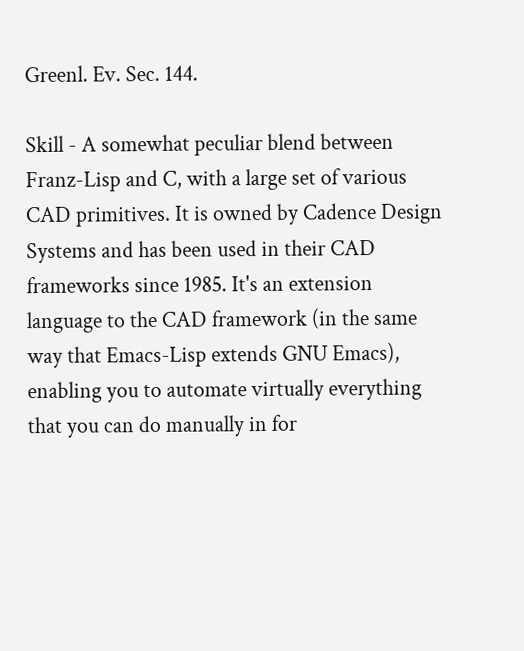Greenl. Ev. Sec. 144.

Skill - A somewhat peculiar blend between Franz-Lisp and C, with a large set of various CAD primitives. It is owned by Cadence Design Systems and has been used in their CAD frameworks since 1985. It's an extension language to the CAD framework (in the same way that Emacs-Lisp extends GNU Emacs), enabling you to automate virtually everything that you can do manually in for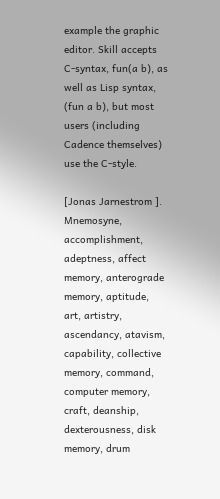example the graphic editor. Skill accepts C-syntax, fun(a b), as well as Lisp syntax, (fun a b), but most users (including Cadence themselves) use the C-style.

[Jonas Jarnestrom ].
Mnemosyne, accomplishment, adeptness, affect memory, anterograde memory, aptitude, art, artistry, ascendancy, atavism, capability, collective memory, command, computer memory, craft, deanship, dexterousness, disk memory, drum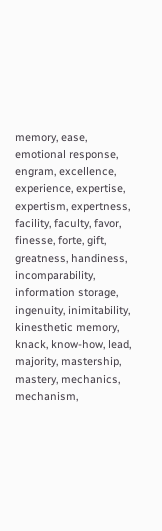memory, ease, emotional response, engram, excellence, experience, expertise, expertism, expertness, facility, faculty, favor, finesse, forte, gift, greatness, handiness, incomparability, information storage, ingenuity, inimitability, kinesthetic memory, knack, know-how, lead, majority, mastership, mastery, mechanics, mechanism,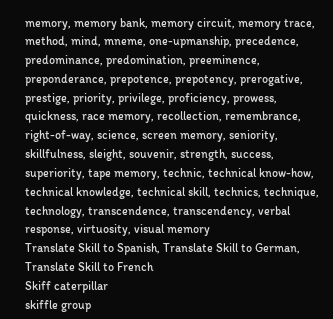memory, memory bank, memory circuit, memory trace, method, mind, mneme, one-upmanship, precedence, predominance, predomination, preeminence, preponderance, prepotence, prepotency, prerogative, prestige, priority, privilege, proficiency, prowess, quickness, race memory, recollection, remembrance, right-of-way, science, screen memory, seniority, skillfulness, sleight, souvenir, strength, success, superiority, tape memory, technic, technical know-how, technical knowledge, technical skill, technics, technique, technology, transcendence, transcendency, verbal response, virtuosity, visual memory
Translate Skill to Spanish, Translate Skill to German, Translate Skill to French
Skiff caterpillar
skiffle group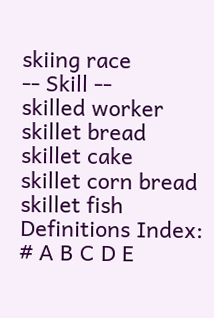skiing race
-- Skill --
skilled worker
skillet bread
skillet cake
skillet corn bread
skillet fish
Definitions Index: # A B C D E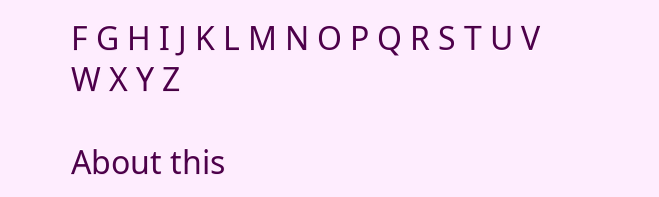F G H I J K L M N O P Q R S T U V W X Y Z

About this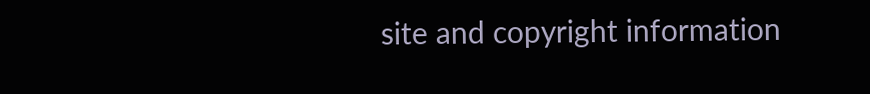site and copyright information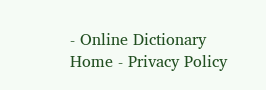- Online Dictionary Home - Privacy Policy